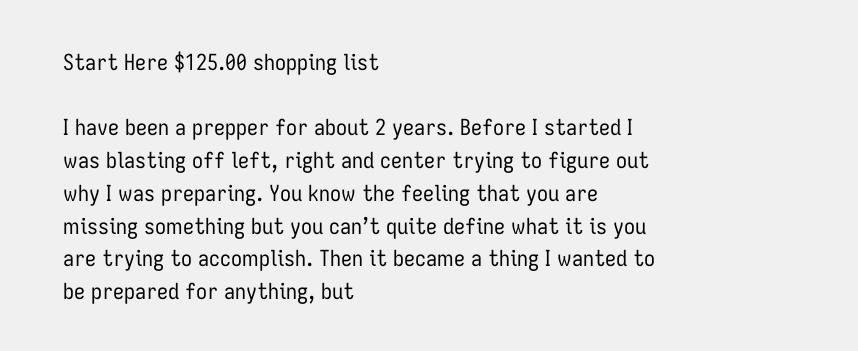Start Here $125.00 shopping list

I have been a prepper for about 2 years. Before I started I was blasting off left, right and center trying to figure out why I was preparing. You know the feeling that you are missing something but you can’t quite define what it is you are trying to accomplish. Then it became a thing I wanted to be prepared for anything, but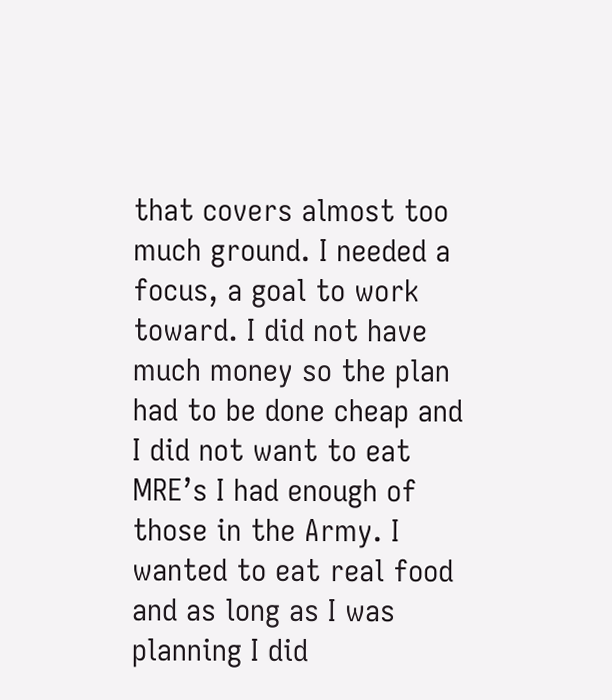that covers almost too much ground. I needed a focus, a goal to work toward. I did not have much money so the plan had to be done cheap and I did not want to eat MRE’s I had enough of those in the Army. I wanted to eat real food and as long as I was planning I did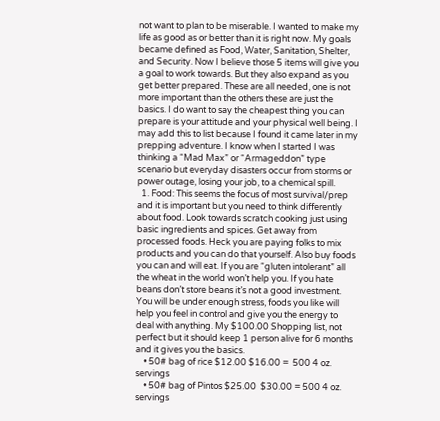not want to plan to be miserable. I wanted to make my life as good as or better than it is right now. My goals became defined as Food, Water, Sanitation, Shelter, and Security. Now I believe those 5 items will give you a goal to work towards. But they also expand as you get better prepared. These are all needed, one is not more important than the others these are just the basics. I do want to say the cheapest thing you can prepare is your attitude and your physical well being. I may add this to list because I found it came later in my prepping adventure. I know when I started I was thinking a “Mad Max” or “Armageddon” type scenario but everyday disasters occur from storms or power outage, losing your job, to a chemical spill.
  1. Food: This seems the focus of most survival/prep and it is important but you need to think differently about food. Look towards scratch cooking just using basic ingredients and spices. Get away from processed foods. Heck you are paying folks to mix products and you can do that yourself. Also buy foods you can and will eat. If you are “gluten intolerant” all the wheat in the world won’t help you. If you hate beans don’t store beans it’s not a good investment. You will be under enough stress, foods you like will help you feel in control and give you the energy to deal with anything. My $100.00 Shopping list, not perfect but it should keep 1 person alive for 6 months and it gives you the basics.
    • 50# bag of rice $12.00 $16.00 =  500 4 oz. servings
    • 50# bag of Pintos $25.00  $30.00 = 500 4 oz. servings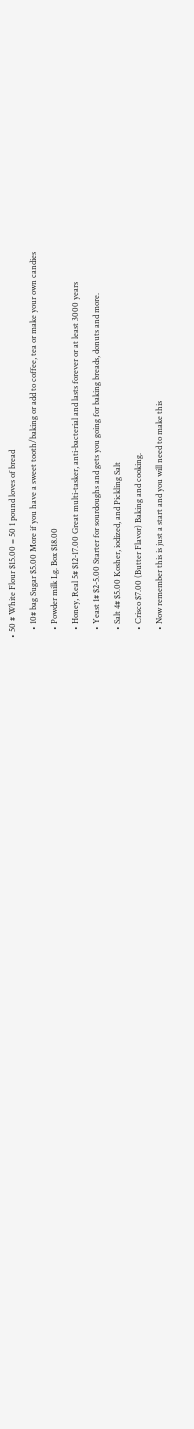• 50 # White Flour $15.00 = 50 1 pound loves of bread
    • 10# bag Sugar $5.00 More if you have a sweet tooth/baking or add to coffee, tea or make your own candies
    • Powder milk Lg. Box $18.00
    • Honey, Real 5# $12-17.00 Great multi-tasker, anti-bacterial and lasts forever or at least 3000 years
    • Yeast 1# $2-5.00 Starter for sourdoughs and gets you going for baking breads, donuts and more.
    • Salt 4# $5.00 Kosher, iodized, and Pickling Salt
    • Crisco $7.00 (Butter Flavor) Baking and cooking.
    • Now remember this is just a start and you will need to make this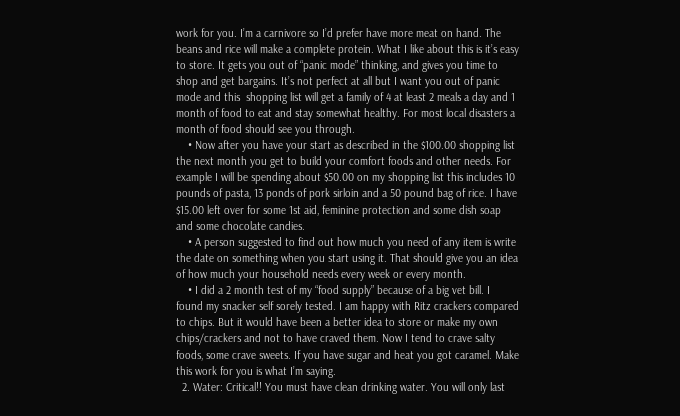work for you. I’m a carnivore so I’d prefer have more meat on hand. The beans and rice will make a complete protein. What I like about this is it’s easy to store. It gets you out of “panic mode” thinking, and gives you time to shop and get bargains. It’s not perfect at all but I want you out of panic mode and this  shopping list will get a family of 4 at least 2 meals a day and 1  month of food to eat and stay somewhat healthy. For most local disasters a month of food should see you through.
    • Now after you have your start as described in the $100.00 shopping list the next month you get to build your comfort foods and other needs. For example I will be spending about $50.00 on my shopping list this includes 10 pounds of pasta, 13 ponds of pork sirloin and a 50 pound bag of rice. I have $15.00 left over for some 1st aid, feminine protection and some dish soap and some chocolate candies.
    • A person suggested to find out how much you need of any item is write the date on something when you start using it. That should give you an idea of how much your household needs every week or every month.
    • I did a 2 month test of my “food supply” because of a big vet bill. I found my snacker self sorely tested. I am happy with Ritz crackers compared to chips. But it would have been a better idea to store or make my own chips/crackers and not to have craved them. Now I tend to crave salty foods, some crave sweets. If you have sugar and heat you got caramel. Make this work for you is what I’m saying.
  2. Water: Critical!! You must have clean drinking water. You will only last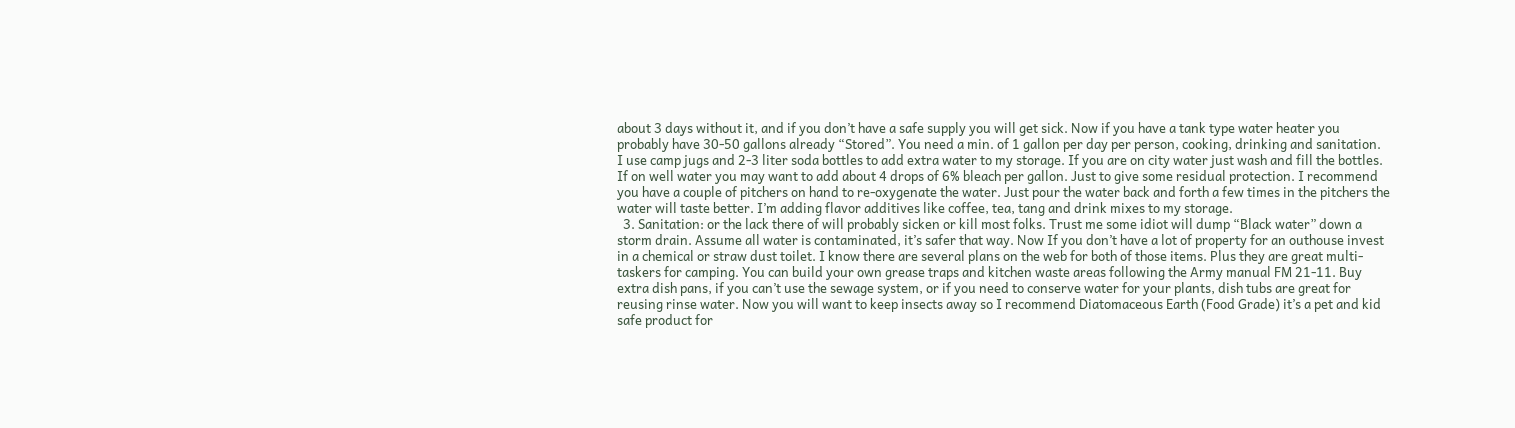about 3 days without it, and if you don’t have a safe supply you will get sick. Now if you have a tank type water heater you probably have 30-50 gallons already “Stored”. You need a min. of 1 gallon per day per person, cooking, drinking and sanitation.  I use camp jugs and 2-3 liter soda bottles to add extra water to my storage. If you are on city water just wash and fill the bottles. If on well water you may want to add about 4 drops of 6% bleach per gallon. Just to give some residual protection. I recommend you have a couple of pitchers on hand to re-oxygenate the water. Just pour the water back and forth a few times in the pitchers the water will taste better. I’m adding flavor additives like coffee, tea, tang and drink mixes to my storage.
  3. Sanitation: or the lack there of will probably sicken or kill most folks. Trust me some idiot will dump “Black water” down a storm drain. Assume all water is contaminated, it’s safer that way. Now If you don’t have a lot of property for an outhouse invest in a chemical or straw dust toilet. I know there are several plans on the web for both of those items. Plus they are great multi-taskers for camping. You can build your own grease traps and kitchen waste areas following the Army manual FM 21-11. Buy extra dish pans, if you can’t use the sewage system, or if you need to conserve water for your plants, dish tubs are great for reusing rinse water. Now you will want to keep insects away so I recommend Diatomaceous Earth (Food Grade) it’s a pet and kid safe product for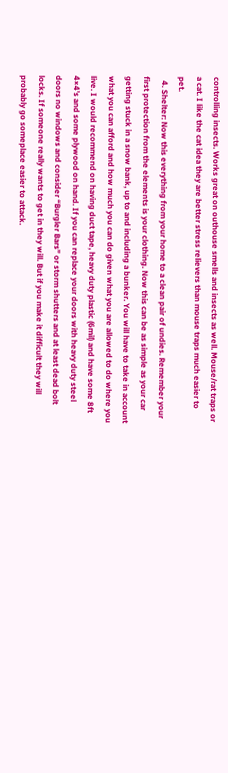controlling insects. Works great on outhouse smells and insects as well. Mouse/rat traps or a cat. I like the cat idea they are better stress relievers than mouse traps much easier to pet.
  4. Shelter: Now this everything from your home to a clean pair of undies. Remember your first protection from the elements is your clothing. Now this can be as simple as your car getting stuck in a snow bank, up to and including a bunker. You will have to take in account what you can afford and how much you can do given what you are allowed to do where you live. I would recommend on having duct tape, heavy duty plastic (6mil) and have some 8ft 4×4’s and some plywood on hand. If you can replace your doors with heavy duty steel doors no windows and consider “Burgler Bars” or storm shutters and at least dead bolt locks. If someone really wants to get in they will. But if you make it difficult they will probably go someplace easier to attack.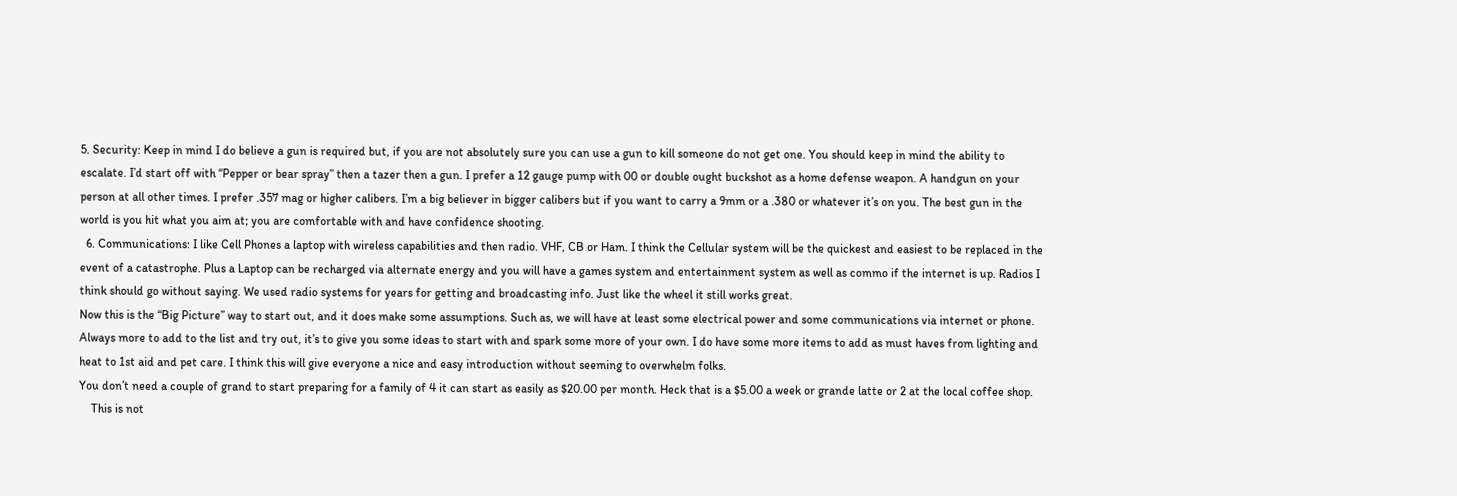5. Security: Keep in mind I do believe a gun is required but, if you are not absolutely sure you can use a gun to kill someone do not get one. You should keep in mind the ability to escalate. I’d start off with “Pepper or bear spray” then a tazer then a gun. I prefer a 12 gauge pump with 00 or double ought buckshot as a home defense weapon. A handgun on your person at all other times. I prefer .357 mag or higher calibers. I’m a big believer in bigger calibers but if you want to carry a 9mm or a .380 or whatever it’s on you. The best gun in the world is you hit what you aim at; you are comfortable with and have confidence shooting.
  6. Communications: I like Cell Phones a laptop with wireless capabilities and then radio. VHF, CB or Ham. I think the Cellular system will be the quickest and easiest to be replaced in the event of a catastrophe. Plus a Laptop can be recharged via alternate energy and you will have a games system and entertainment system as well as commo if the internet is up. Radios I think should go without saying. We used radio systems for years for getting and broadcasting info. Just like the wheel it still works great.
Now this is the “Big Picture” way to start out, and it does make some assumptions. Such as, we will have at least some electrical power and some communications via internet or phone. Always more to add to the list and try out, it’s to give you some ideas to start with and spark some more of your own. I do have some more items to add as must haves from lighting and heat to 1st aid and pet care. I think this will give everyone a nice and easy introduction without seeming to overwhelm folks.
You don’t need a couple of grand to start preparing for a family of 4 it can start as easily as $20.00 per month. Heck that is a $5.00 a week or grande latte or 2 at the local coffee shop.
    This is not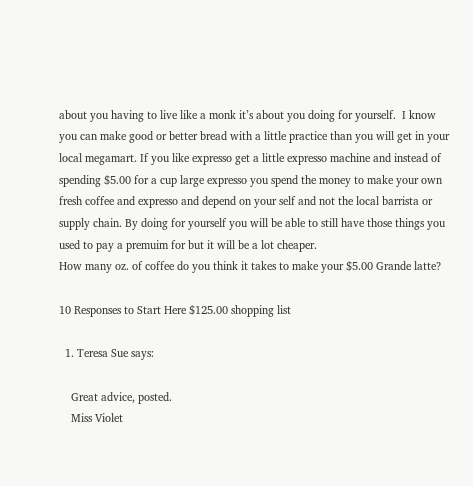about you having to live like a monk it’s about you doing for yourself.  I know you can make good or better bread with a little practice than you will get in your local megamart. If you like expresso get a little expresso machine and instead of spending $5.00 for a cup large expresso you spend the money to make your own fresh coffee and expresso and depend on your self and not the local barrista or supply chain. By doing for yourself you will be able to still have those things you used to pay a premuim for but it will be a lot cheaper.
How many oz. of coffee do you think it takes to make your $5.00 Grande latte?

10 Responses to Start Here $125.00 shopping list

  1. Teresa Sue says:

    Great advice, posted.
    Miss Violet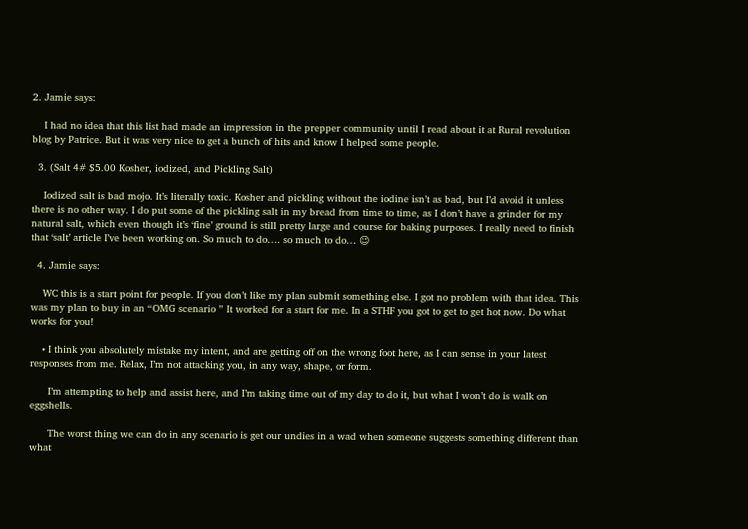2. Jamie says:

    I had no idea that this list had made an impression in the prepper community until I read about it at Rural revolution blog by Patrice. But it was very nice to get a bunch of hits and know I helped some people.

  3. (Salt 4# $5.00 Kosher, iodized, and Pickling Salt)

    Iodized salt is bad mojo. It’s literally toxic. Kosher and pickling without the iodine isn’t as bad, but I’d avoid it unless there is no other way. I do put some of the pickling salt in my bread from time to time, as I don’t have a grinder for my natural salt, which even though it’s ‘fine’ ground is still pretty large and course for baking purposes. I really need to finish that ‘salt’ article I’ve been working on. So much to do…. so much to do… 😉

  4. Jamie says:

    WC this is a start point for people. If you don’t like my plan submit something else. I got no problem with that idea. This was my plan to buy in an “OMG scenario ” It worked for a start for me. In a STHF you got to get to get hot now. Do what works for you!

    • I think you absolutely mistake my intent, and are getting off on the wrong foot here, as I can sense in your latest responses from me. Relax, I’m not attacking you, in any way, shape, or form.

      I’m attempting to help and assist here, and I’m taking time out of my day to do it, but what I won’t do is walk on eggshells.

      The worst thing we can do in any scenario is get our undies in a wad when someone suggests something different than what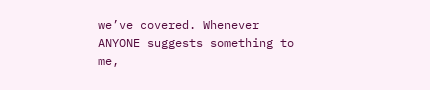we’ve covered. Whenever ANYONE suggests something to me,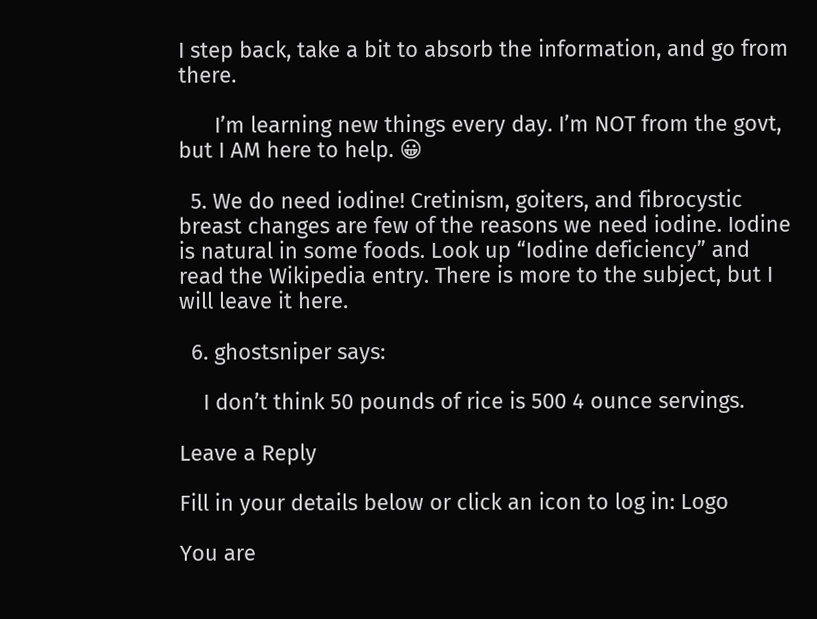I step back, take a bit to absorb the information, and go from there.

      I’m learning new things every day. I’m NOT from the govt, but I AM here to help. 😀

  5. We do need iodine! Cretinism, goiters, and fibrocystic breast changes are few of the reasons we need iodine. Iodine is natural in some foods. Look up “Iodine deficiency” and read the Wikipedia entry. There is more to the subject, but I will leave it here.

  6. ghostsniper says:

    I don’t think 50 pounds of rice is 500 4 ounce servings.

Leave a Reply

Fill in your details below or click an icon to log in: Logo

You are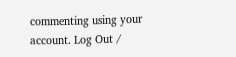commenting using your account. Log Out /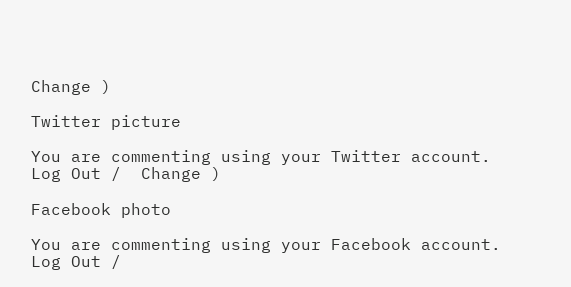Change )

Twitter picture

You are commenting using your Twitter account. Log Out /  Change )

Facebook photo

You are commenting using your Facebook account. Log Out /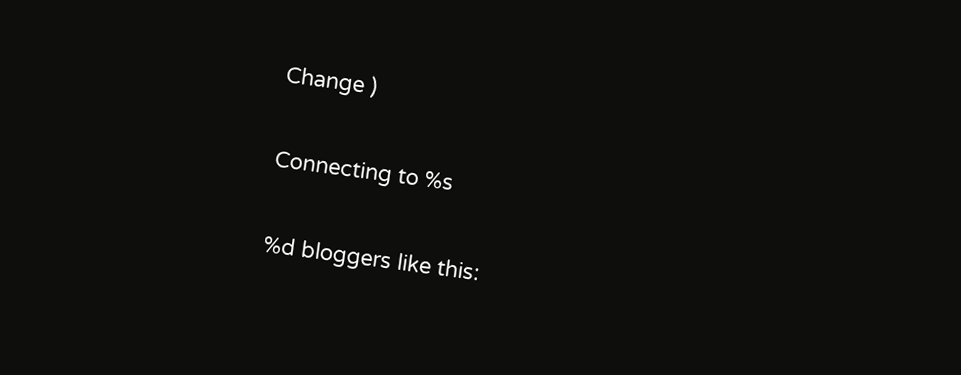Change )

Connecting to %s

%d bloggers like this: